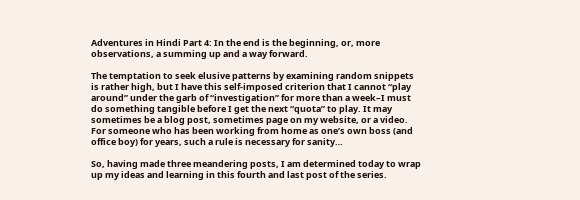Adventures in Hindi Part 4: In the end is the beginning, or, more observations, a summing up and a way forward.

The temptation to seek elusive patterns by examining random snippets is rather high, but I have this self-imposed criterion that I cannot “play around” under the garb of “investigation” for more than a week–I must do something tangible before I get the next “quota” to play. It may sometimes be a blog post, sometimes page on my website, or a video. For someone who has been working from home as one’s own boss (and office boy) for years, such a rule is necessary for sanity…

So, having made three meandering posts, I am determined today to wrap up my ideas and learning in this fourth and last post of the series.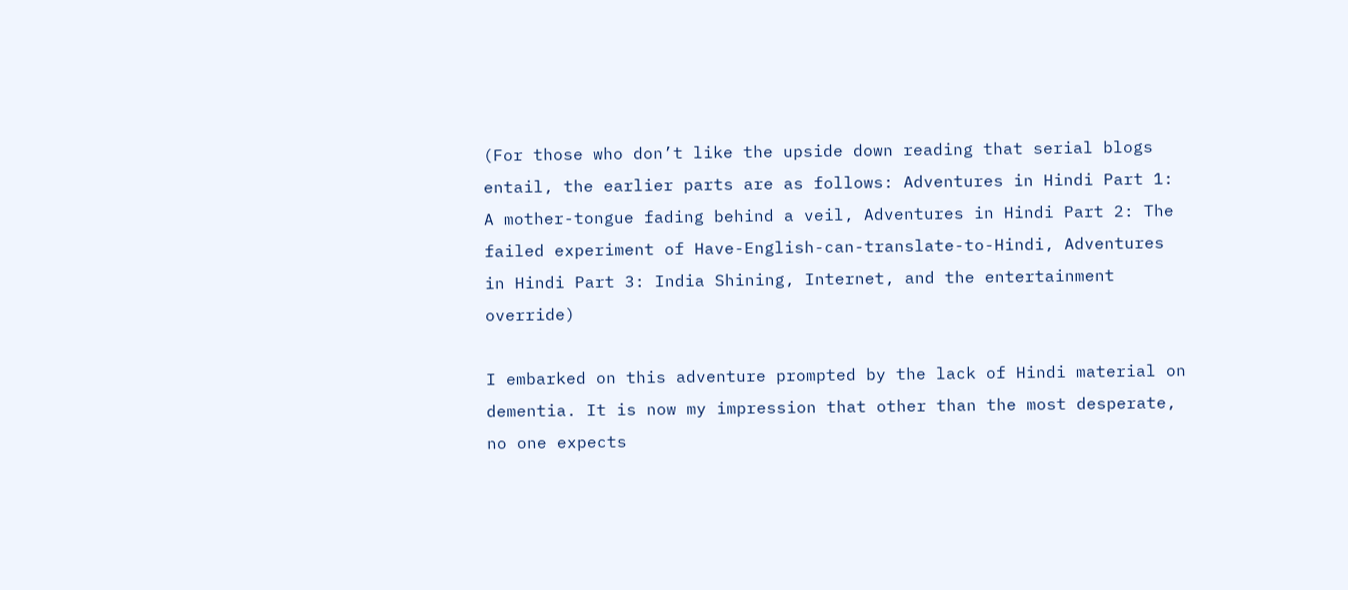(For those who don’t like the upside down reading that serial blogs entail, the earlier parts are as follows: Adventures in Hindi Part 1: A mother-tongue fading behind a veil, Adventures in Hindi Part 2: The failed experiment of Have-English-can-translate-to-Hindi, Adventures in Hindi Part 3: India Shining, Internet, and the entertainment override)

I embarked on this adventure prompted by the lack of Hindi material on dementia. It is now my impression that other than the most desperate, no one expects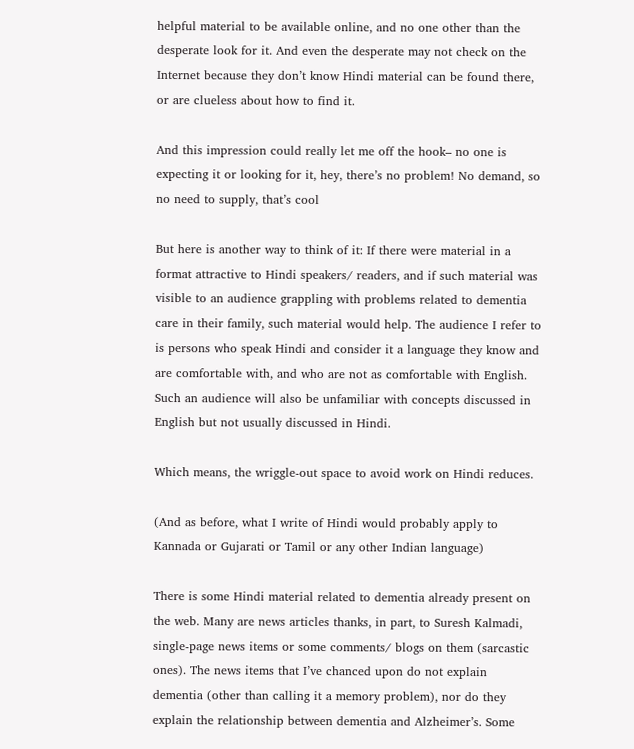helpful material to be available online, and no one other than the desperate look for it. And even the desperate may not check on the Internet because they don’t know Hindi material can be found there, or are clueless about how to find it.

And this impression could really let me off the hook– no one is expecting it or looking for it, hey, there’s no problem! No demand, so no need to supply, that’s cool

But here is another way to think of it: If there were material in a format attractive to Hindi speakers/ readers, and if such material was visible to an audience grappling with problems related to dementia care in their family, such material would help. The audience I refer to is persons who speak Hindi and consider it a language they know and are comfortable with, and who are not as comfortable with English. Such an audience will also be unfamiliar with concepts discussed in English but not usually discussed in Hindi.

Which means, the wriggle-out space to avoid work on Hindi reduces.

(And as before, what I write of Hindi would probably apply to Kannada or Gujarati or Tamil or any other Indian language)

There is some Hindi material related to dementia already present on the web. Many are news articles thanks, in part, to Suresh Kalmadi, single-page news items or some comments/ blogs on them (sarcastic ones). The news items that I’ve chanced upon do not explain dementia (other than calling it a memory problem), nor do they explain the relationship between dementia and Alzheimer’s. Some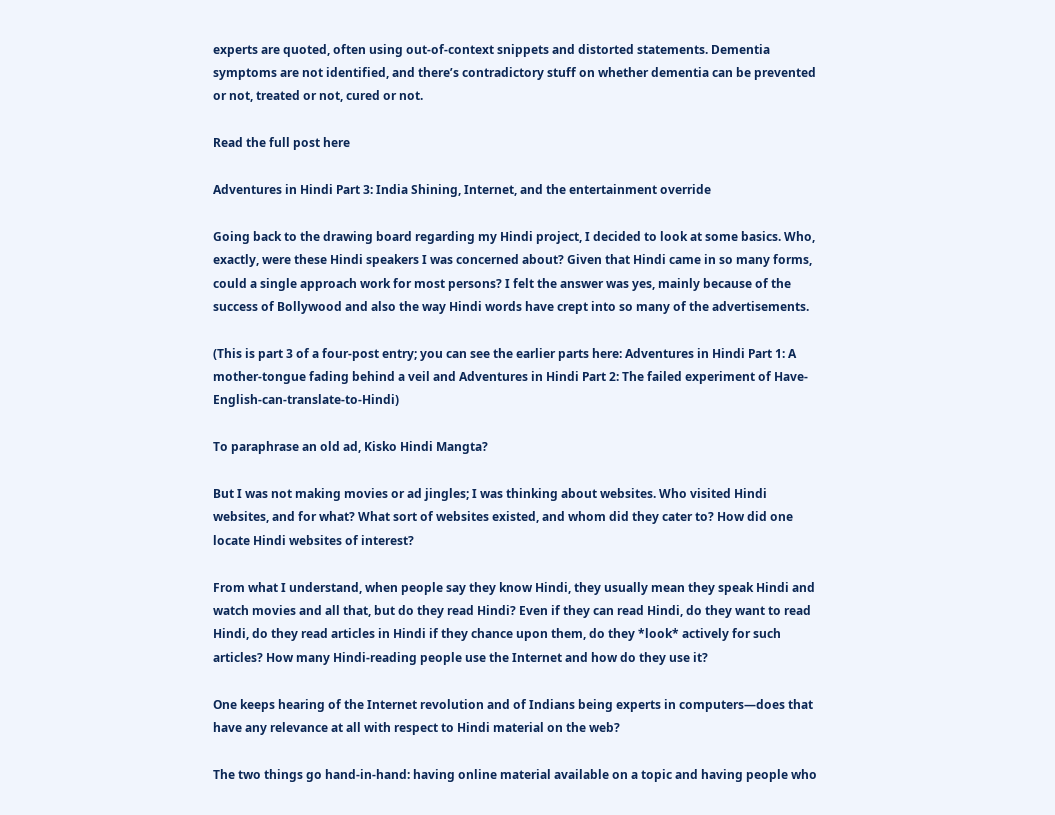experts are quoted, often using out-of-context snippets and distorted statements. Dementia symptoms are not identified, and there’s contradictory stuff on whether dementia can be prevented or not, treated or not, cured or not.

Read the full post here

Adventures in Hindi Part 3: India Shining, Internet, and the entertainment override

Going back to the drawing board regarding my Hindi project, I decided to look at some basics. Who, exactly, were these Hindi speakers I was concerned about? Given that Hindi came in so many forms, could a single approach work for most persons? I felt the answer was yes, mainly because of the success of Bollywood and also the way Hindi words have crept into so many of the advertisements.

(This is part 3 of a four-post entry; you can see the earlier parts here: Adventures in Hindi Part 1: A mother-tongue fading behind a veil and Adventures in Hindi Part 2: The failed experiment of Have-English-can-translate-to-Hindi)

To paraphrase an old ad, Kisko Hindi Mangta?

But I was not making movies or ad jingles; I was thinking about websites. Who visited Hindi websites, and for what? What sort of websites existed, and whom did they cater to? How did one locate Hindi websites of interest?

From what I understand, when people say they know Hindi, they usually mean they speak Hindi and watch movies and all that, but do they read Hindi? Even if they can read Hindi, do they want to read Hindi, do they read articles in Hindi if they chance upon them, do they *look* actively for such articles? How many Hindi-reading people use the Internet and how do they use it?

One keeps hearing of the Internet revolution and of Indians being experts in computers—does that have any relevance at all with respect to Hindi material on the web?

The two things go hand-in-hand: having online material available on a topic and having people who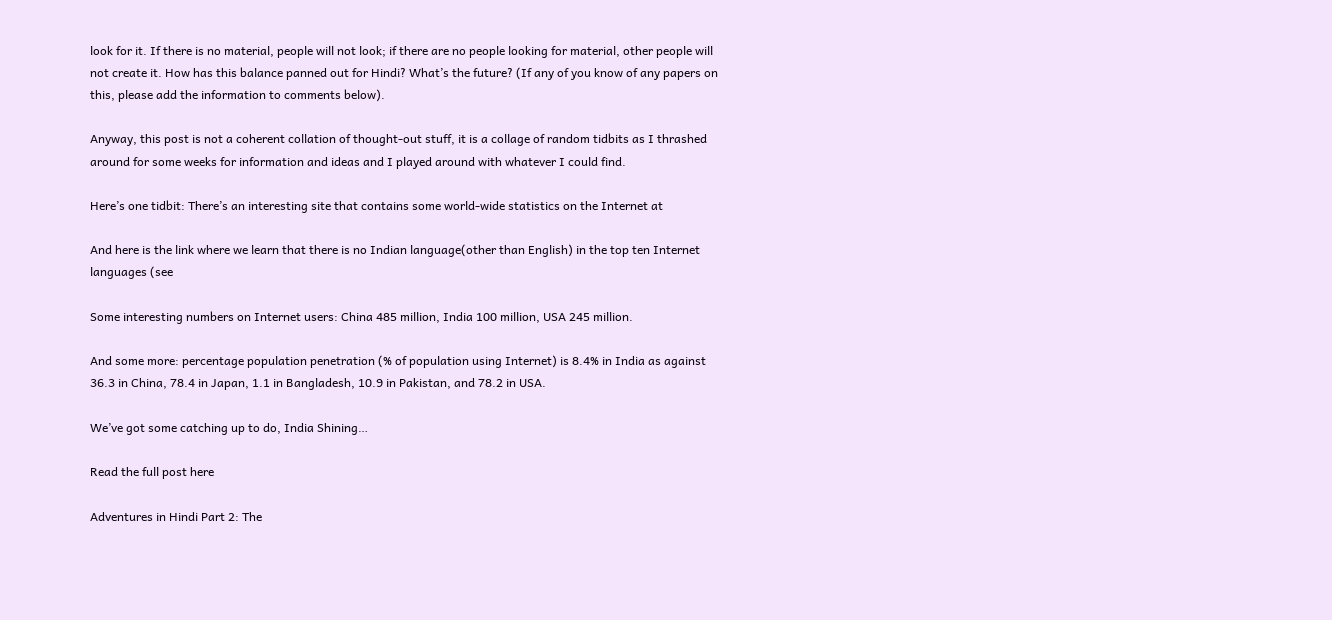look for it. If there is no material, people will not look; if there are no people looking for material, other people will not create it. How has this balance panned out for Hindi? What’s the future? (If any of you know of any papers on this, please add the information to comments below).

Anyway, this post is not a coherent collation of thought-out stuff, it is a collage of random tidbits as I thrashed around for some weeks for information and ideas and I played around with whatever I could find.

Here’s one tidbit: There’s an interesting site that contains some world-wide statistics on the Internet at

And here is the link where we learn that there is no Indian language(other than English) in the top ten Internet languages (see

Some interesting numbers on Internet users: China 485 million, India 100 million, USA 245 million.

And some more: percentage population penetration (% of population using Internet) is 8.4% in India as against 36.3 in China, 78.4 in Japan, 1.1 in Bangladesh, 10.9 in Pakistan, and 78.2 in USA.

We’ve got some catching up to do, India Shining…

Read the full post here

Adventures in Hindi Part 2: The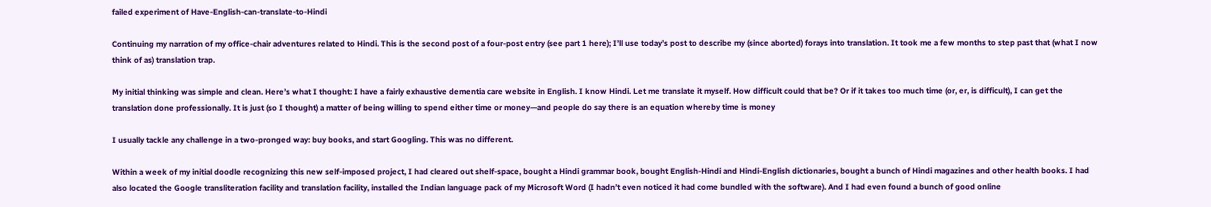failed experiment of Have-English-can-translate-to-Hindi

Continuing my narration of my office-chair adventures related to Hindi. This is the second post of a four-post entry (see part 1 here); I’ll use today’s post to describe my (since aborted) forays into translation. It took me a few months to step past that (what I now think of as) translation trap.

My initial thinking was simple and clean. Here’s what I thought: I have a fairly exhaustive dementia care website in English. I know Hindi. Let me translate it myself. How difficult could that be? Or if it takes too much time (or, er, is difficult), I can get the translation done professionally. It is just (so I thought) a matter of being willing to spend either time or money—and people do say there is an equation whereby time is money

I usually tackle any challenge in a two-pronged way: buy books, and start Googling. This was no different.

Within a week of my initial doodle recognizing this new self-imposed project, I had cleared out shelf-space, bought a Hindi grammar book, bought English-Hindi and Hindi-English dictionaries, bought a bunch of Hindi magazines and other health books. I had also located the Google transliteration facility and translation facility, installed the Indian language pack of my Microsoft Word (I hadn’t even noticed it had come bundled with the software). And I had even found a bunch of good online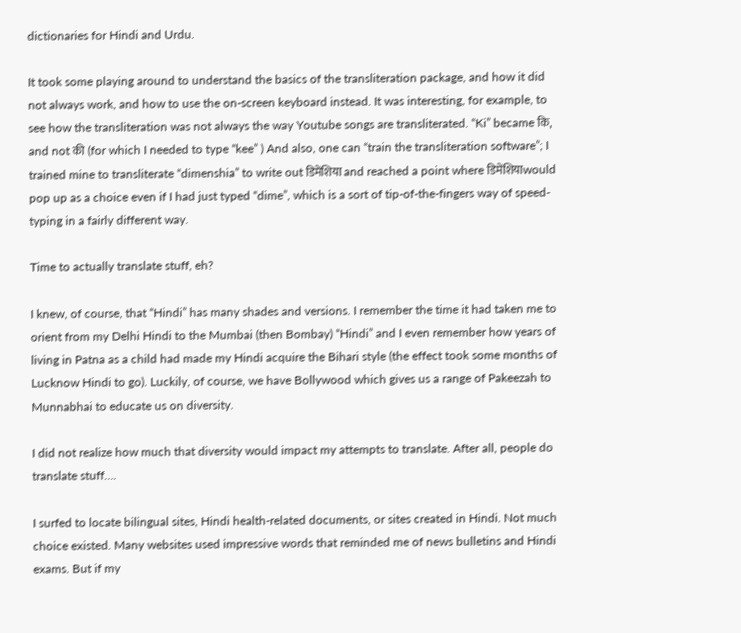dictionaries for Hindi and Urdu.

It took some playing around to understand the basics of the transliteration package, and how it did not always work, and how to use the on-screen keyboard instead. It was interesting, for example, to see how the transliteration was not always the way Youtube songs are transliterated. “Ki” became कि, and not की (for which I needed to type “kee” ) And also, one can “train the transliteration software”; I trained mine to transliterate “dimenshia” to write out डिमेंशिया and reached a point where डिमेंशियाwould pop up as a choice even if I had just typed “dime”, which is a sort of tip-of-the-fingers way of speed-typing in a fairly different way.

Time to actually translate stuff, eh?

I knew, of course, that “Hindi” has many shades and versions. I remember the time it had taken me to orient from my Delhi Hindi to the Mumbai (then Bombay) “Hindi” and I even remember how years of living in Patna as a child had made my Hindi acquire the Bihari style (the effect took some months of Lucknow Hindi to go). Luckily, of course, we have Bollywood which gives us a range of Pakeezah to Munnabhai to educate us on diversity.

I did not realize how much that diversity would impact my attempts to translate. After all, people do translate stuff….

I surfed to locate bilingual sites, Hindi health-related documents, or sites created in Hindi. Not much choice existed. Many websites used impressive words that reminded me of news bulletins and Hindi exams. But if my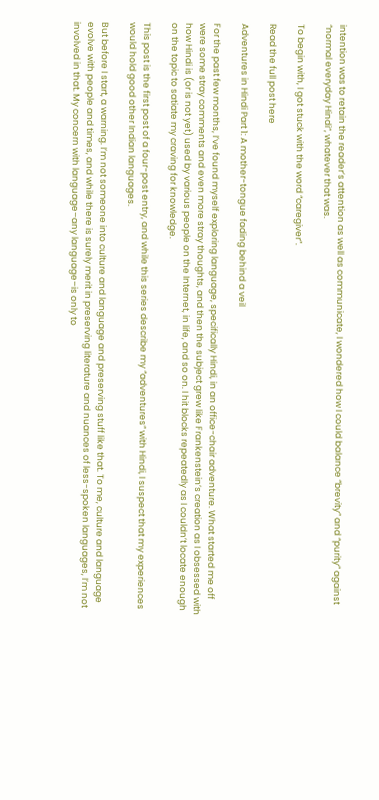intention was to retain the reader’s attention as well as communicate, I wondered how I could balance “brevity” and “purity” against “normal everyday Hindi”, whatever that was.

To begin with, I got stuck with the word “caregiver”.

Read the full post here

Adventures in Hindi Part 1: A mother-tongue fading behind a veil

For the past few months, I’ve found myself exploring language, specifically Hindi, in an office-chair adventure. What started me off were some stray comments and even more stray thoughts, and then the subject grew like Frankenstein’s creation as I obsessed with how Hindi is (or is not yet) used by various people on the Internet, in life, and so on. I hit blocks repeatedly as I couldn’t locate enough on the topic to satiate my craving for knowledge.

This post is the first post of a four-post entry, and while this series describe my “adventures” with Hindi, I suspect that my experiences would hold good other Indian languages.

But before I start, a warning. I’m not someone into culture and language and preserving stuff like that. To me, culture and language evolve with people and times, and while there is surely merit in preserving literature and nuances of less-spoken languages, I’m not involved in that. My concern with language–any language–is only to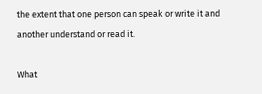the extent that one person can speak or write it and another understand or read it.

What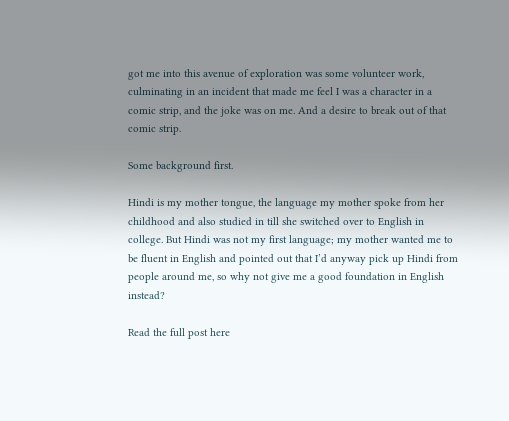got me into this avenue of exploration was some volunteer work, culminating in an incident that made me feel I was a character in a comic strip, and the joke was on me. And a desire to break out of that comic strip.

Some background first.

Hindi is my mother tongue, the language my mother spoke from her childhood and also studied in till she switched over to English in college. But Hindi was not my first language; my mother wanted me to be fluent in English and pointed out that I’d anyway pick up Hindi from people around me, so why not give me a good foundation in English instead?

Read the full post here